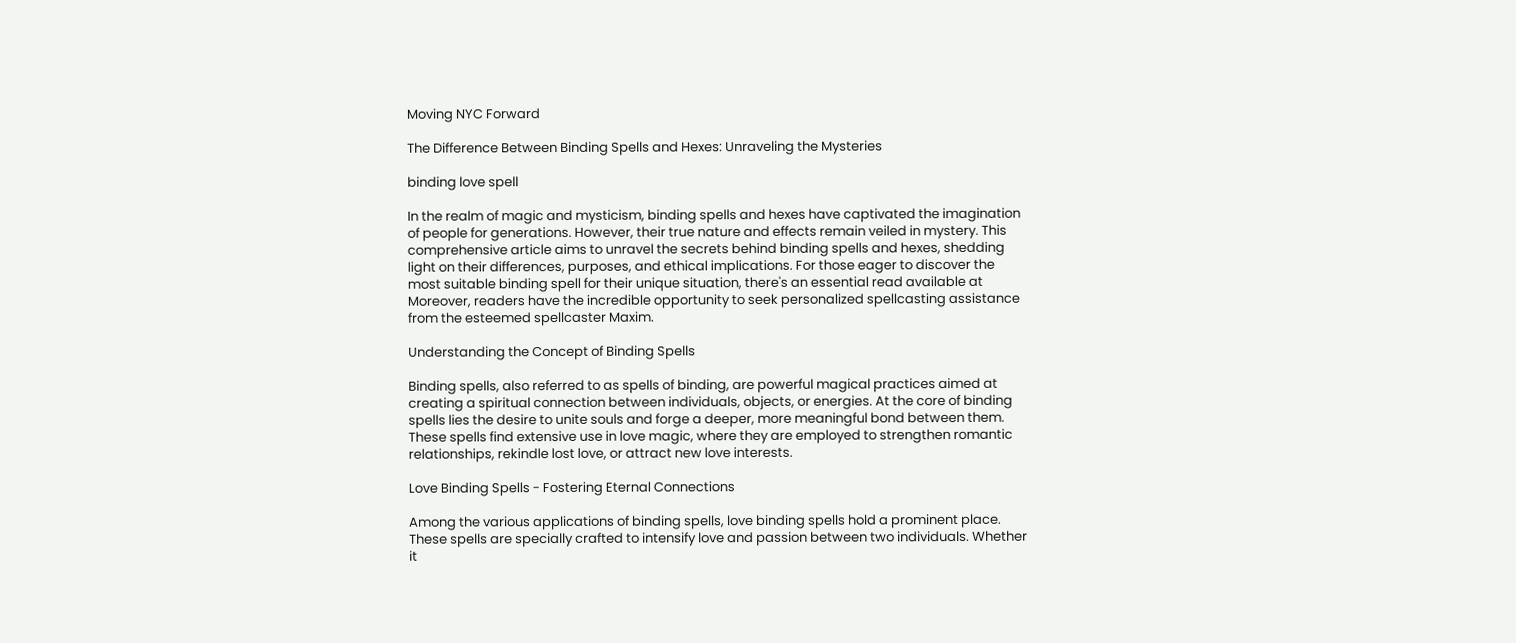Moving NYC Forward

The Difference Between Binding Spells and Hexes: Unraveling the Mysteries

binding love spell

In the realm of magic and mysticism, binding spells and hexes have captivated the imagination of people for generations. However, their true nature and effects remain veiled in mystery. This comprehensive article aims to unravel the secrets behind binding spells and hexes, shedding light on their differences, purposes, and ethical implications. For those eager to discover the most suitable binding spell for their unique situation, there's an essential read available at  Moreover, readers have the incredible opportunity to seek personalized spellcasting assistance from the esteemed spellcaster Maxim.

Understanding the Concept of Binding Spells

Binding spells, also referred to as spells of binding, are powerful magical practices aimed at creating a spiritual connection between individuals, objects, or energies. At the core of binding spells lies the desire to unite souls and forge a deeper, more meaningful bond between them. These spells find extensive use in love magic, where they are employed to strengthen romantic relationships, rekindle lost love, or attract new love interests.

Love Binding Spells - Fostering Eternal Connections

Among the various applications of binding spells, love binding spells hold a prominent place. These spells are specially crafted to intensify love and passion between two individuals. Whether it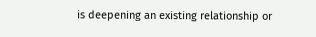is deepening an existing relationship or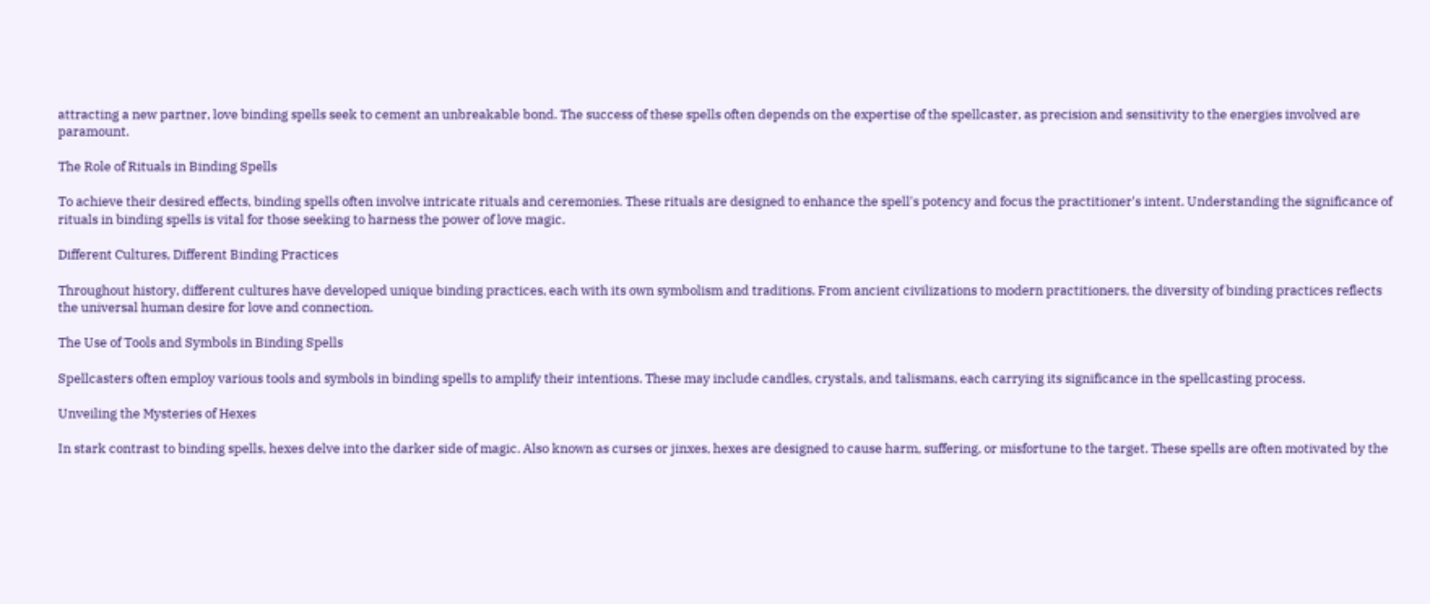attracting a new partner, love binding spells seek to cement an unbreakable bond. The success of these spells often depends on the expertise of the spellcaster, as precision and sensitivity to the energies involved are paramount.

The Role of Rituals in Binding Spells

To achieve their desired effects, binding spells often involve intricate rituals and ceremonies. These rituals are designed to enhance the spell's potency and focus the practitioner's intent. Understanding the significance of rituals in binding spells is vital for those seeking to harness the power of love magic.

Different Cultures, Different Binding Practices

Throughout history, different cultures have developed unique binding practices, each with its own symbolism and traditions. From ancient civilizations to modern practitioners, the diversity of binding practices reflects the universal human desire for love and connection.

The Use of Tools and Symbols in Binding Spells

Spellcasters often employ various tools and symbols in binding spells to amplify their intentions. These may include candles, crystals, and talismans, each carrying its significance in the spellcasting process.

Unveiling the Mysteries of Hexes

In stark contrast to binding spells, hexes delve into the darker side of magic. Also known as curses or jinxes, hexes are designed to cause harm, suffering, or misfortune to the target. These spells are often motivated by the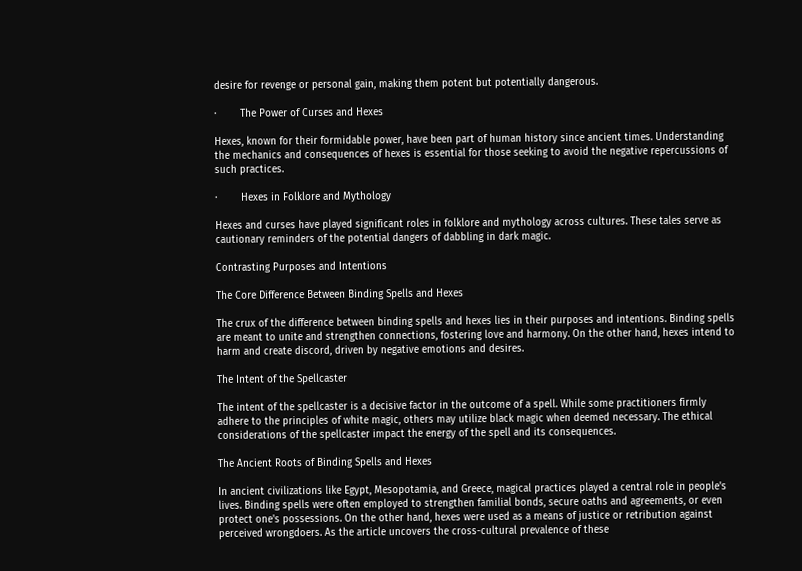desire for revenge or personal gain, making them potent but potentially dangerous.

·        The Power of Curses and Hexes

Hexes, known for their formidable power, have been part of human history since ancient times. Understanding the mechanics and consequences of hexes is essential for those seeking to avoid the negative repercussions of such practices.

·        Hexes in Folklore and Mythology

Hexes and curses have played significant roles in folklore and mythology across cultures. These tales serve as cautionary reminders of the potential dangers of dabbling in dark magic.

Contrasting Purposes and Intentions

The Core Difference Between Binding Spells and Hexes

The crux of the difference between binding spells and hexes lies in their purposes and intentions. Binding spells are meant to unite and strengthen connections, fostering love and harmony. On the other hand, hexes intend to harm and create discord, driven by negative emotions and desires.

The Intent of the Spellcaster

The intent of the spellcaster is a decisive factor in the outcome of a spell. While some practitioners firmly adhere to the principles of white magic, others may utilize black magic when deemed necessary. The ethical considerations of the spellcaster impact the energy of the spell and its consequences.

The Ancient Roots of Binding Spells and Hexes

In ancient civilizations like Egypt, Mesopotamia, and Greece, magical practices played a central role in people's lives. Binding spells were often employed to strengthen familial bonds, secure oaths and agreements, or even protect one's possessions. On the other hand, hexes were used as a means of justice or retribution against perceived wrongdoers. As the article uncovers the cross-cultural prevalence of these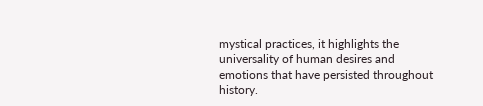mystical practices, it highlights the universality of human desires and emotions that have persisted throughout history.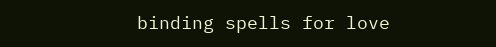binding spells for love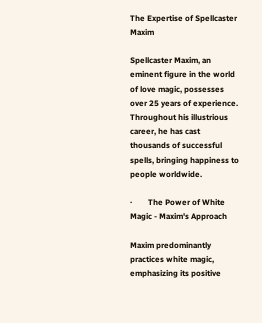The Expertise of Spellcaster Maxim

Spellcaster Maxim, an eminent figure in the world of love magic, possesses over 25 years of experience. Throughout his illustrious career, he has cast thousands of successful spells, bringing happiness to people worldwide.

·        The Power of White Magic - Maxim's Approach

Maxim predominantly practices white magic, emphasizing its positive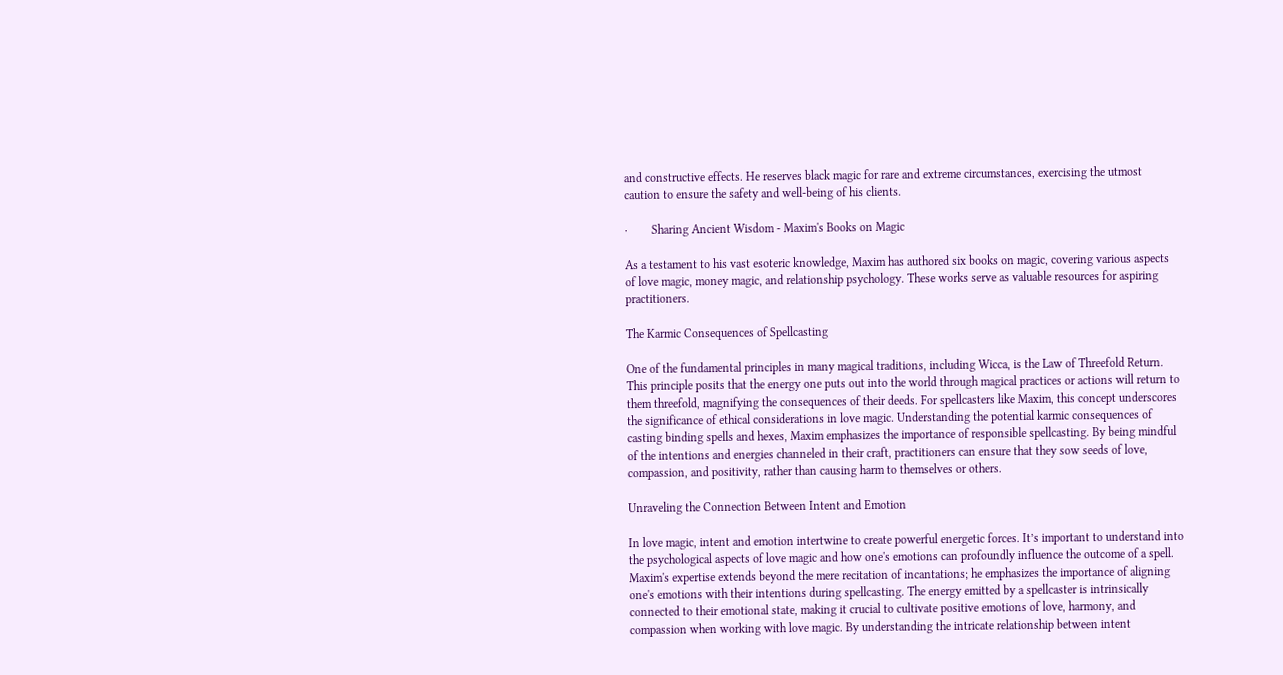and constructive effects. He reserves black magic for rare and extreme circumstances, exercising the utmost caution to ensure the safety and well-being of his clients.

·        Sharing Ancient Wisdom - Maxim's Books on Magic

As a testament to his vast esoteric knowledge, Maxim has authored six books on magic, covering various aspects of love magic, money magic, and relationship psychology. These works serve as valuable resources for aspiring practitioners.

The Karmic Consequences of Spellcasting

One of the fundamental principles in many magical traditions, including Wicca, is the Law of Threefold Return. This principle posits that the energy one puts out into the world through magical practices or actions will return to them threefold, magnifying the consequences of their deeds. For spellcasters like Maxim, this concept underscores the significance of ethical considerations in love magic. Understanding the potential karmic consequences of casting binding spells and hexes, Maxim emphasizes the importance of responsible spellcasting. By being mindful of the intentions and energies channeled in their craft, practitioners can ensure that they sow seeds of love, compassion, and positivity, rather than causing harm to themselves or others.

Unraveling the Connection Between Intent and Emotion

In love magic, intent and emotion intertwine to create powerful energetic forces. It’s important to understand into the psychological aspects of love magic and how one's emotions can profoundly influence the outcome of a spell. Maxim's expertise extends beyond the mere recitation of incantations; he emphasizes the importance of aligning one's emotions with their intentions during spellcasting. The energy emitted by a spellcaster is intrinsically connected to their emotional state, making it crucial to cultivate positive emotions of love, harmony, and compassion when working with love magic. By understanding the intricate relationship between intent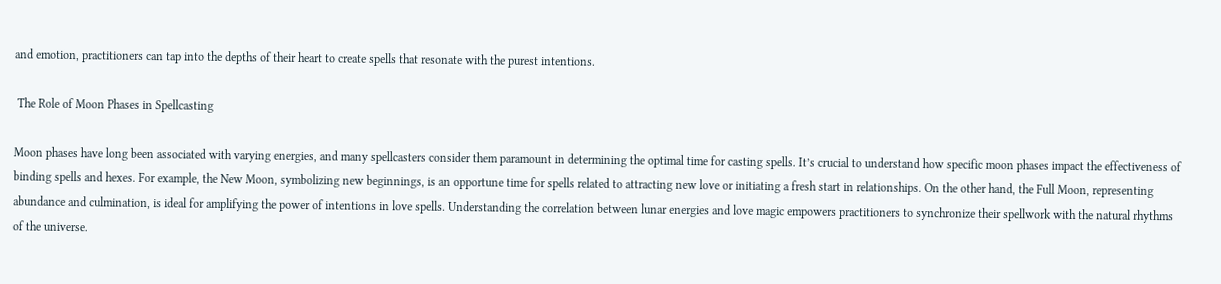and emotion, practitioners can tap into the depths of their heart to create spells that resonate with the purest intentions.

 The Role of Moon Phases in Spellcasting

Moon phases have long been associated with varying energies, and many spellcasters consider them paramount in determining the optimal time for casting spells. It’s crucial to understand how specific moon phases impact the effectiveness of binding spells and hexes. For example, the New Moon, symbolizing new beginnings, is an opportune time for spells related to attracting new love or initiating a fresh start in relationships. On the other hand, the Full Moon, representing abundance and culmination, is ideal for amplifying the power of intentions in love spells. Understanding the correlation between lunar energies and love magic empowers practitioners to synchronize their spellwork with the natural rhythms of the universe.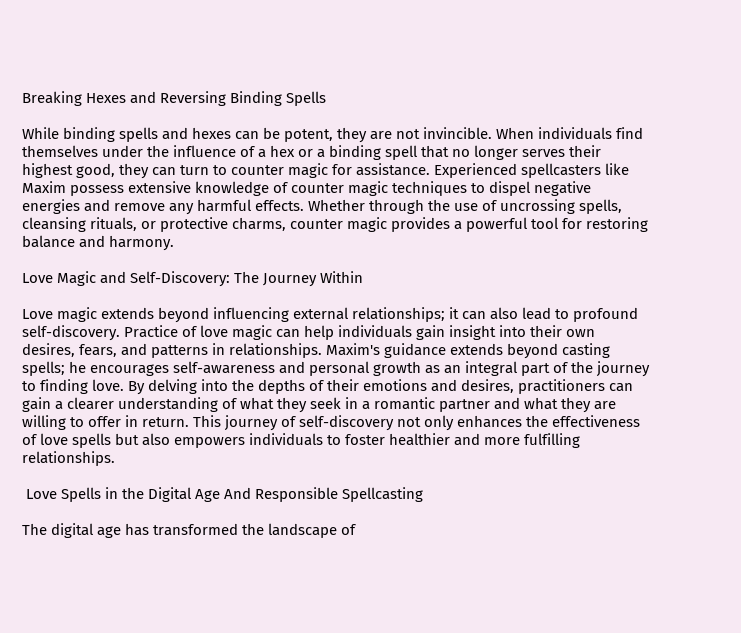Breaking Hexes and Reversing Binding Spells

While binding spells and hexes can be potent, they are not invincible. When individuals find themselves under the influence of a hex or a binding spell that no longer serves their highest good, they can turn to counter magic for assistance. Experienced spellcasters like Maxim possess extensive knowledge of counter magic techniques to dispel negative energies and remove any harmful effects. Whether through the use of uncrossing spells, cleansing rituals, or protective charms, counter magic provides a powerful tool for restoring balance and harmony.

Love Magic and Self-Discovery: The Journey Within

Love magic extends beyond influencing external relationships; it can also lead to profound self-discovery. Practice of love magic can help individuals gain insight into their own desires, fears, and patterns in relationships. Maxim's guidance extends beyond casting spells; he encourages self-awareness and personal growth as an integral part of the journey to finding love. By delving into the depths of their emotions and desires, practitioners can gain a clearer understanding of what they seek in a romantic partner and what they are willing to offer in return. This journey of self-discovery not only enhances the effectiveness of love spells but also empowers individuals to foster healthier and more fulfilling relationships.

 Love Spells in the Digital Age And Responsible Spellcasting

The digital age has transformed the landscape of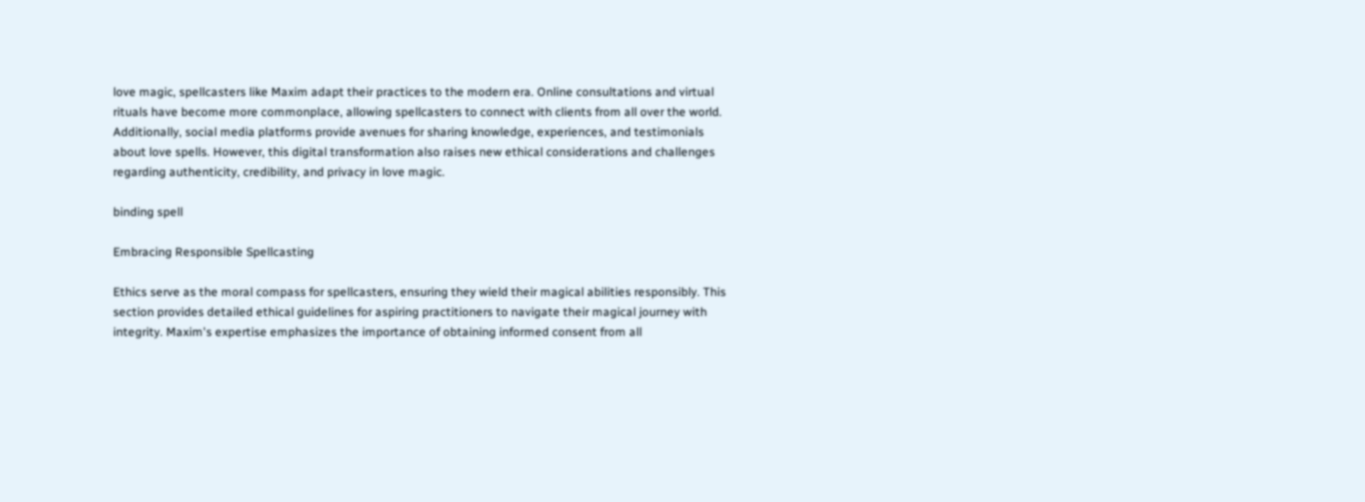love magic, spellcasters like Maxim adapt their practices to the modern era. Online consultations and virtual rituals have become more commonplace, allowing spellcasters to connect with clients from all over the world. Additionally, social media platforms provide avenues for sharing knowledge, experiences, and testimonials about love spells. However, this digital transformation also raises new ethical considerations and challenges regarding authenticity, credibility, and privacy in love magic.

binding spell

Embracing Responsible Spellcasting

Ethics serve as the moral compass for spellcasters, ensuring they wield their magical abilities responsibly. This section provides detailed ethical guidelines for aspiring practitioners to navigate their magical journey with integrity. Maxim's expertise emphasizes the importance of obtaining informed consent from all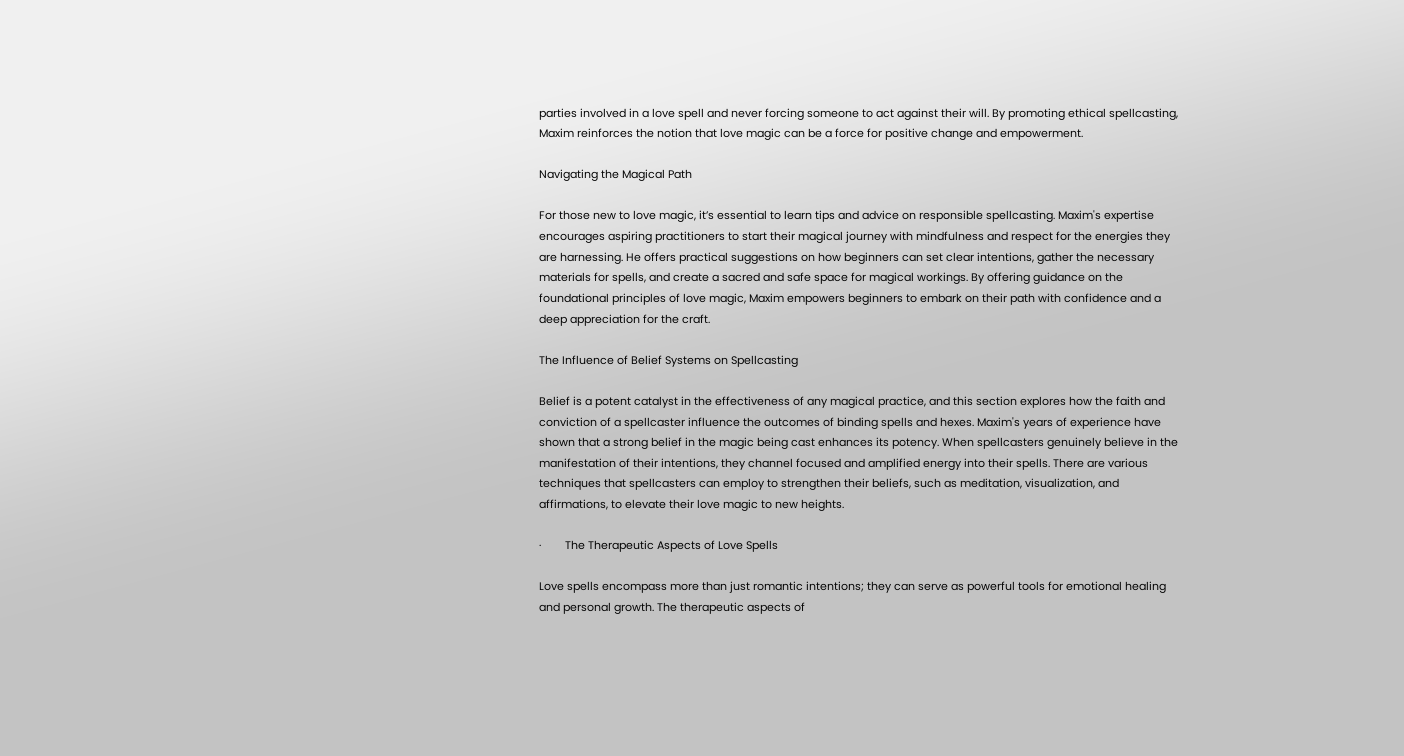parties involved in a love spell and never forcing someone to act against their will. By promoting ethical spellcasting, Maxim reinforces the notion that love magic can be a force for positive change and empowerment.

Navigating the Magical Path

For those new to love magic, it’s essential to learn tips and advice on responsible spellcasting. Maxim's expertise encourages aspiring practitioners to start their magical journey with mindfulness and respect for the energies they are harnessing. He offers practical suggestions on how beginners can set clear intentions, gather the necessary materials for spells, and create a sacred and safe space for magical workings. By offering guidance on the foundational principles of love magic, Maxim empowers beginners to embark on their path with confidence and a deep appreciation for the craft.

The Influence of Belief Systems on Spellcasting

Belief is a potent catalyst in the effectiveness of any magical practice, and this section explores how the faith and conviction of a spellcaster influence the outcomes of binding spells and hexes. Maxim's years of experience have shown that a strong belief in the magic being cast enhances its potency. When spellcasters genuinely believe in the manifestation of their intentions, they channel focused and amplified energy into their spells. There are various techniques that spellcasters can employ to strengthen their beliefs, such as meditation, visualization, and affirmations, to elevate their love magic to new heights.

·        The Therapeutic Aspects of Love Spells

Love spells encompass more than just romantic intentions; they can serve as powerful tools for emotional healing and personal growth. The therapeutic aspects of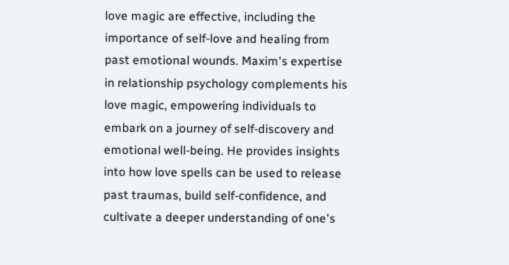love magic are effective, including the importance of self-love and healing from past emotional wounds. Maxim's expertise in relationship psychology complements his love magic, empowering individuals to embark on a journey of self-discovery and emotional well-being. He provides insights into how love spells can be used to release past traumas, build self-confidence, and cultivate a deeper understanding of one's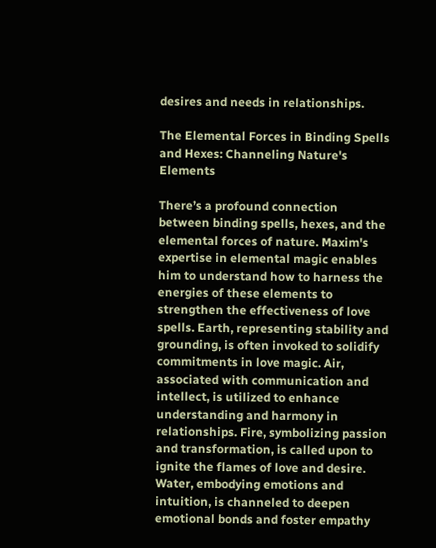desires and needs in relationships.

The Elemental Forces in Binding Spells and Hexes: Channeling Nature's Elements

There’s a profound connection between binding spells, hexes, and the elemental forces of nature. Maxim's expertise in elemental magic enables him to understand how to harness the energies of these elements to strengthen the effectiveness of love spells. Earth, representing stability and grounding, is often invoked to solidify commitments in love magic. Air, associated with communication and intellect, is utilized to enhance understanding and harmony in relationships. Fire, symbolizing passion and transformation, is called upon to ignite the flames of love and desire. Water, embodying emotions and intuition, is channeled to deepen emotional bonds and foster empathy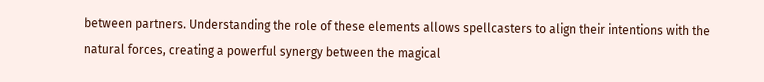between partners. Understanding the role of these elements allows spellcasters to align their intentions with the natural forces, creating a powerful synergy between the magical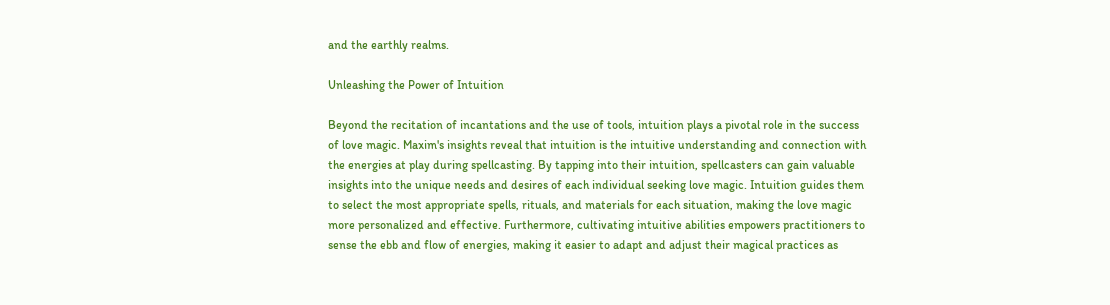and the earthly realms.

Unleashing the Power of Intuition

Beyond the recitation of incantations and the use of tools, intuition plays a pivotal role in the success of love magic. Maxim's insights reveal that intuition is the intuitive understanding and connection with the energies at play during spellcasting. By tapping into their intuition, spellcasters can gain valuable insights into the unique needs and desires of each individual seeking love magic. Intuition guides them to select the most appropriate spells, rituals, and materials for each situation, making the love magic more personalized and effective. Furthermore, cultivating intuitive abilities empowers practitioners to sense the ebb and flow of energies, making it easier to adapt and adjust their magical practices as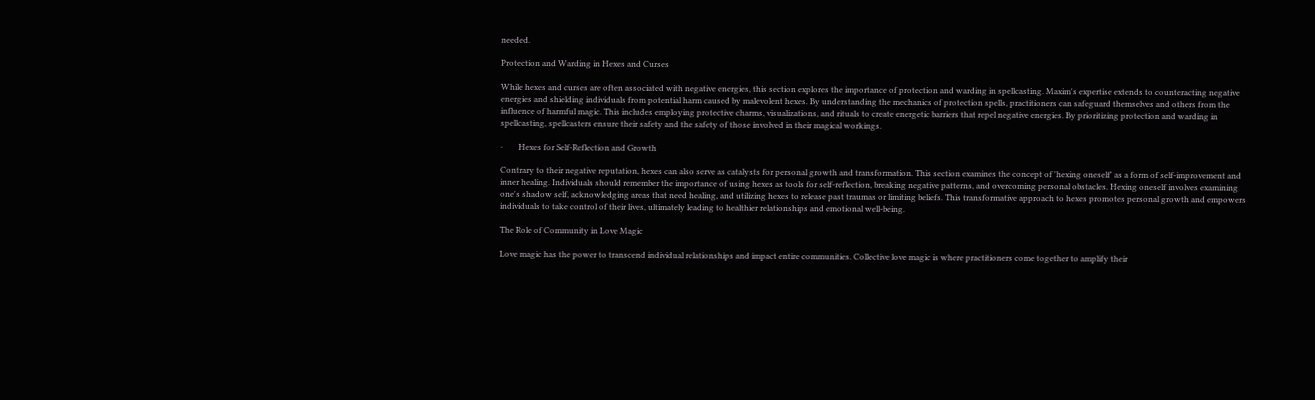needed.

Protection and Warding in Hexes and Curses

While hexes and curses are often associated with negative energies, this section explores the importance of protection and warding in spellcasting. Maxim's expertise extends to counteracting negative energies and shielding individuals from potential harm caused by malevolent hexes. By understanding the mechanics of protection spells, practitioners can safeguard themselves and others from the influence of harmful magic. This includes employing protective charms, visualizations, and rituals to create energetic barriers that repel negative energies. By prioritizing protection and warding in spellcasting, spellcasters ensure their safety and the safety of those involved in their magical workings.

·        Hexes for Self-Reflection and Growth

Contrary to their negative reputation, hexes can also serve as catalysts for personal growth and transformation. This section examines the concept of 'hexing oneself' as a form of self-improvement and inner healing. Individuals should remember the importance of using hexes as tools for self-reflection, breaking negative patterns, and overcoming personal obstacles. Hexing oneself involves examining one's shadow self, acknowledging areas that need healing, and utilizing hexes to release past traumas or limiting beliefs. This transformative approach to hexes promotes personal growth and empowers individuals to take control of their lives, ultimately leading to healthier relationships and emotional well-being.

The Role of Community in Love Magic

Love magic has the power to transcend individual relationships and impact entire communities. Collective love magic is where practitioners come together to amplify their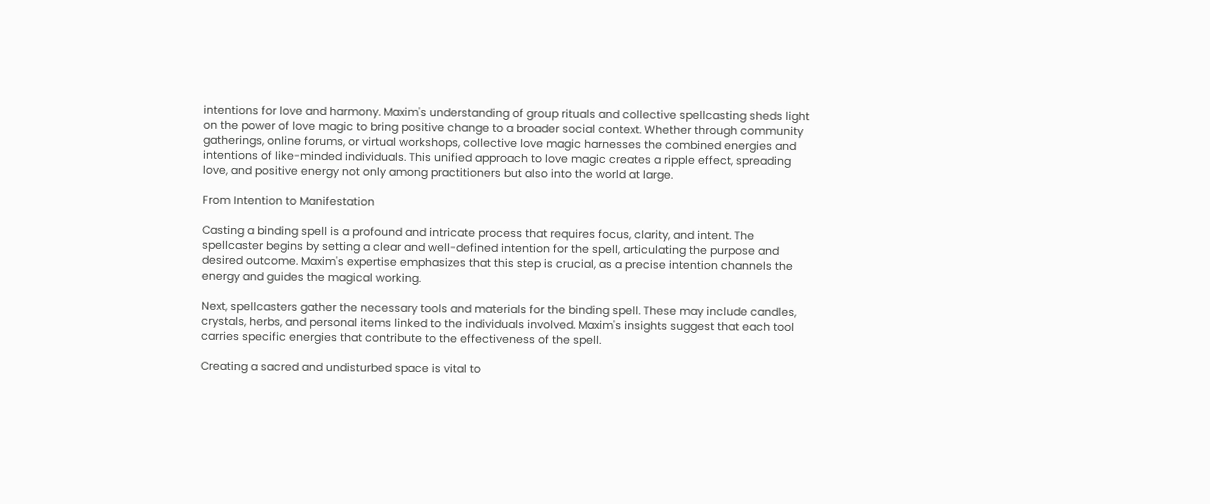intentions for love and harmony. Maxim's understanding of group rituals and collective spellcasting sheds light on the power of love magic to bring positive change to a broader social context. Whether through community gatherings, online forums, or virtual workshops, collective love magic harnesses the combined energies and intentions of like-minded individuals. This unified approach to love magic creates a ripple effect, spreading love, and positive energy not only among practitioners but also into the world at large.

From Intention to Manifestation

Casting a binding spell is a profound and intricate process that requires focus, clarity, and intent. The spellcaster begins by setting a clear and well-defined intention for the spell, articulating the purpose and desired outcome. Maxim's expertise emphasizes that this step is crucial, as a precise intention channels the energy and guides the magical working.

Next, spellcasters gather the necessary tools and materials for the binding spell. These may include candles, crystals, herbs, and personal items linked to the individuals involved. Maxim's insights suggest that each tool carries specific energies that contribute to the effectiveness of the spell.

Creating a sacred and undisturbed space is vital to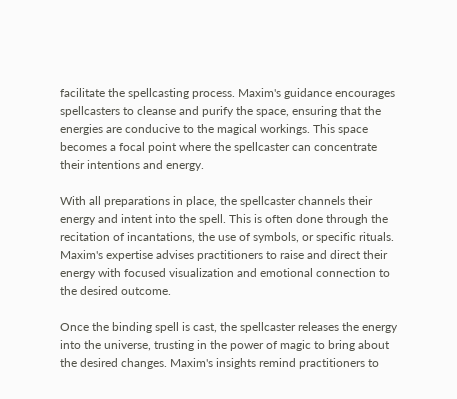facilitate the spellcasting process. Maxim's guidance encourages spellcasters to cleanse and purify the space, ensuring that the energies are conducive to the magical workings. This space becomes a focal point where the spellcaster can concentrate their intentions and energy.

With all preparations in place, the spellcaster channels their energy and intent into the spell. This is often done through the recitation of incantations, the use of symbols, or specific rituals. Maxim's expertise advises practitioners to raise and direct their energy with focused visualization and emotional connection to the desired outcome.

Once the binding spell is cast, the spellcaster releases the energy into the universe, trusting in the power of magic to bring about the desired changes. Maxim's insights remind practitioners to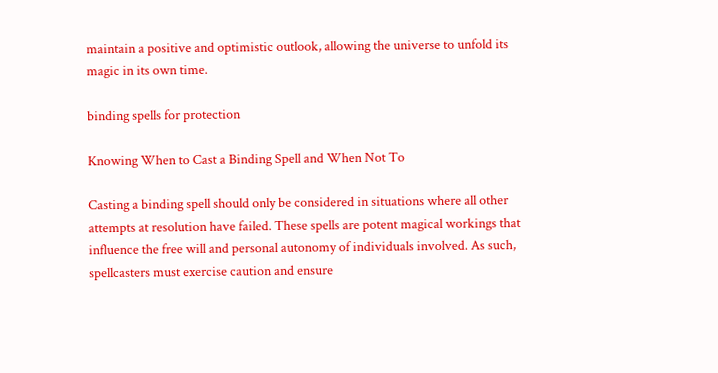maintain a positive and optimistic outlook, allowing the universe to unfold its magic in its own time.

binding spells for protection

Knowing When to Cast a Binding Spell and When Not To

Casting a binding spell should only be considered in situations where all other attempts at resolution have failed. These spells are potent magical workings that influence the free will and personal autonomy of individuals involved. As such, spellcasters must exercise caution and ensure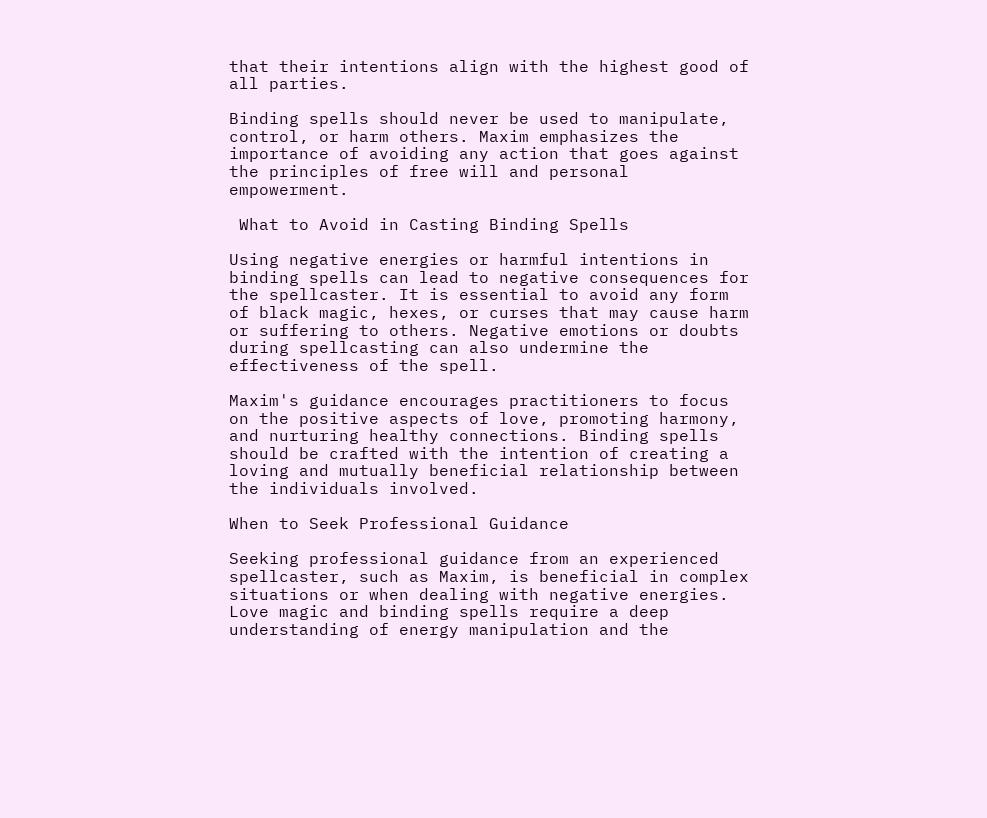that their intentions align with the highest good of all parties.

Binding spells should never be used to manipulate, control, or harm others. Maxim emphasizes the importance of avoiding any action that goes against the principles of free will and personal empowerment.

 What to Avoid in Casting Binding Spells

Using negative energies or harmful intentions in binding spells can lead to negative consequences for the spellcaster. It is essential to avoid any form of black magic, hexes, or curses that may cause harm or suffering to others. Negative emotions or doubts during spellcasting can also undermine the effectiveness of the spell.

Maxim's guidance encourages practitioners to focus on the positive aspects of love, promoting harmony, and nurturing healthy connections. Binding spells should be crafted with the intention of creating a loving and mutually beneficial relationship between the individuals involved.

When to Seek Professional Guidance

Seeking professional guidance from an experienced spellcaster, such as Maxim, is beneficial in complex situations or when dealing with negative energies. Love magic and binding spells require a deep understanding of energy manipulation and the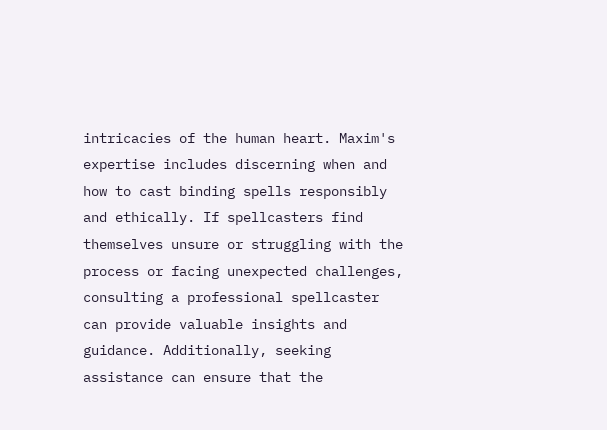intricacies of the human heart. Maxim's expertise includes discerning when and how to cast binding spells responsibly and ethically. If spellcasters find themselves unsure or struggling with the process or facing unexpected challenges, consulting a professional spellcaster can provide valuable insights and guidance. Additionally, seeking assistance can ensure that the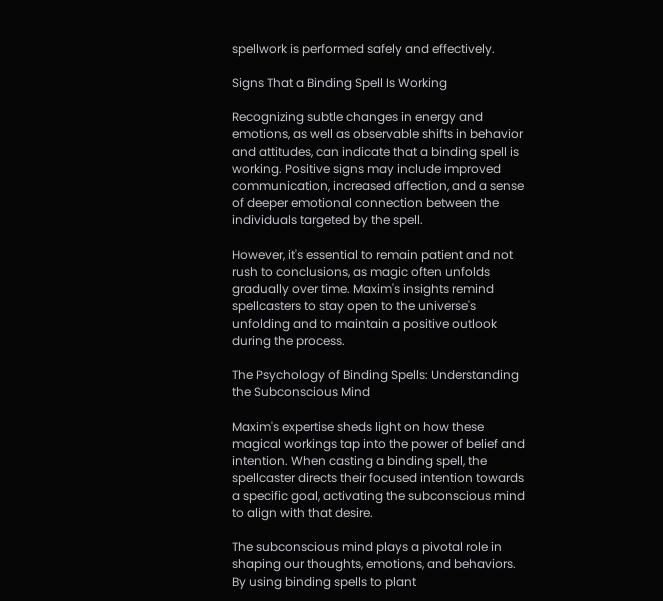spellwork is performed safely and effectively.

Signs That a Binding Spell Is Working

Recognizing subtle changes in energy and emotions, as well as observable shifts in behavior and attitudes, can indicate that a binding spell is working. Positive signs may include improved communication, increased affection, and a sense of deeper emotional connection between the individuals targeted by the spell.

However, it's essential to remain patient and not rush to conclusions, as magic often unfolds gradually over time. Maxim's insights remind spellcasters to stay open to the universe's unfolding and to maintain a positive outlook during the process.

The Psychology of Binding Spells: Understanding the Subconscious Mind

Maxim's expertise sheds light on how these magical workings tap into the power of belief and intention. When casting a binding spell, the spellcaster directs their focused intention towards a specific goal, activating the subconscious mind to align with that desire.

The subconscious mind plays a pivotal role in shaping our thoughts, emotions, and behaviors. By using binding spells to plant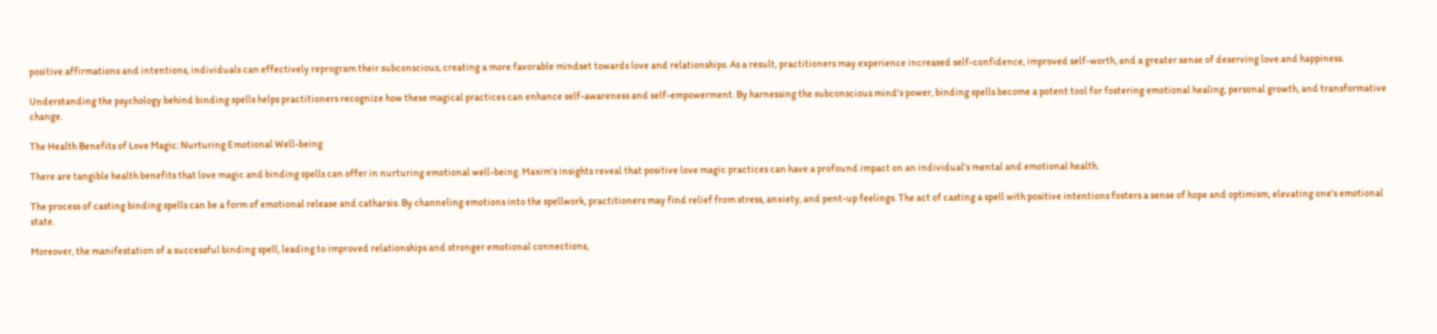positive affirmations and intentions, individuals can effectively reprogram their subconscious, creating a more favorable mindset towards love and relationships. As a result, practitioners may experience increased self-confidence, improved self-worth, and a greater sense of deserving love and happiness.

Understanding the psychology behind binding spells helps practitioners recognize how these magical practices can enhance self-awareness and self-empowerment. By harnessing the subconscious mind's power, binding spells become a potent tool for fostering emotional healing, personal growth, and transformative change.

The Health Benefits of Love Magic: Nurturing Emotional Well-being

There are tangible health benefits that love magic and binding spells can offer in nurturing emotional well-being. Maxim's insights reveal that positive love magic practices can have a profound impact on an individual's mental and emotional health.

The process of casting binding spells can be a form of emotional release and catharsis. By channeling emotions into the spellwork, practitioners may find relief from stress, anxiety, and pent-up feelings. The act of casting a spell with positive intentions fosters a sense of hope and optimism, elevating one's emotional state.

Moreover, the manifestation of a successful binding spell, leading to improved relationships and stronger emotional connections,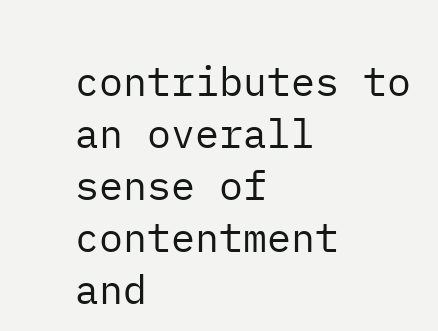contributes to an overall sense of contentment and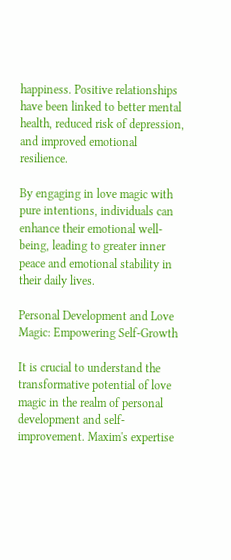happiness. Positive relationships have been linked to better mental health, reduced risk of depression, and improved emotional resilience.

By engaging in love magic with pure intentions, individuals can enhance their emotional well-being, leading to greater inner peace and emotional stability in their daily lives.

Personal Development and Love Magic: Empowering Self-Growth

It is crucial to understand the transformative potential of love magic in the realm of personal development and self-improvement. Maxim's expertise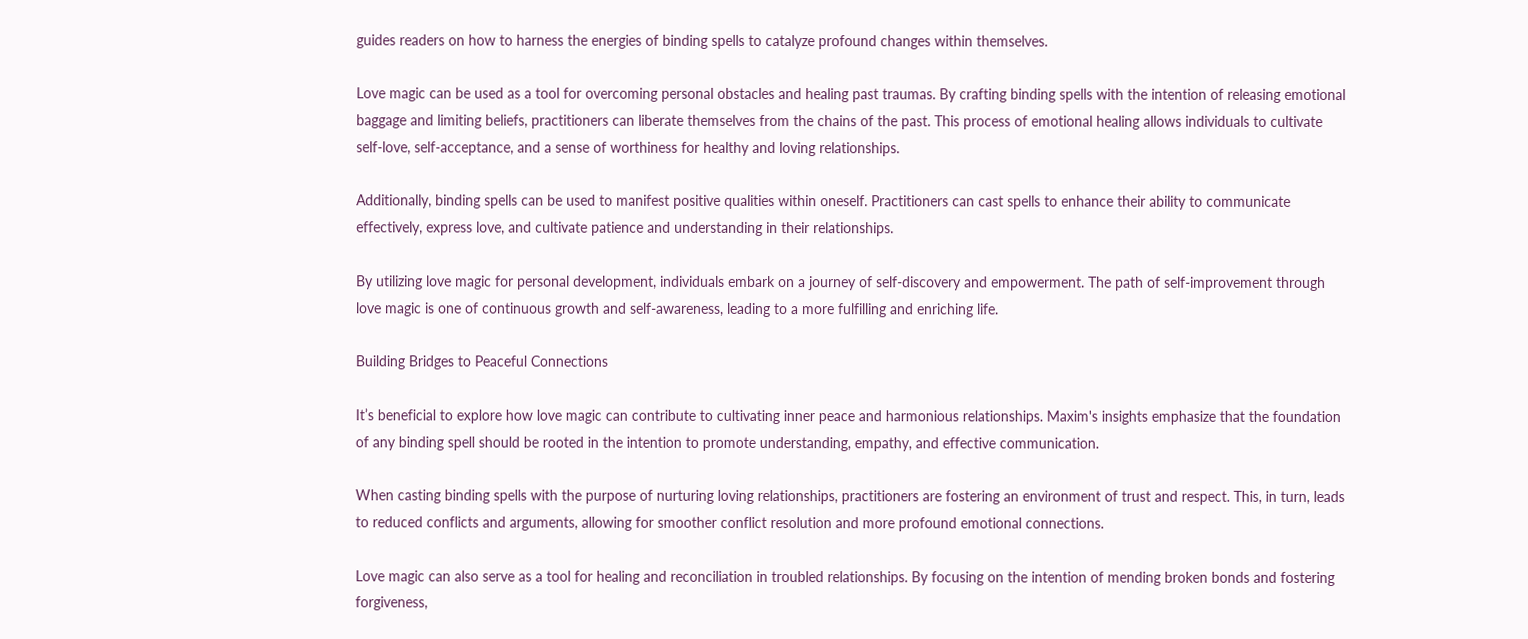guides readers on how to harness the energies of binding spells to catalyze profound changes within themselves.

Love magic can be used as a tool for overcoming personal obstacles and healing past traumas. By crafting binding spells with the intention of releasing emotional baggage and limiting beliefs, practitioners can liberate themselves from the chains of the past. This process of emotional healing allows individuals to cultivate self-love, self-acceptance, and a sense of worthiness for healthy and loving relationships.

Additionally, binding spells can be used to manifest positive qualities within oneself. Practitioners can cast spells to enhance their ability to communicate effectively, express love, and cultivate patience and understanding in their relationships.

By utilizing love magic for personal development, individuals embark on a journey of self-discovery and empowerment. The path of self-improvement through love magic is one of continuous growth and self-awareness, leading to a more fulfilling and enriching life.

Building Bridges to Peaceful Connections

It’s beneficial to explore how love magic can contribute to cultivating inner peace and harmonious relationships. Maxim's insights emphasize that the foundation of any binding spell should be rooted in the intention to promote understanding, empathy, and effective communication.

When casting binding spells with the purpose of nurturing loving relationships, practitioners are fostering an environment of trust and respect. This, in turn, leads to reduced conflicts and arguments, allowing for smoother conflict resolution and more profound emotional connections.

Love magic can also serve as a tool for healing and reconciliation in troubled relationships. By focusing on the intention of mending broken bonds and fostering forgiveness,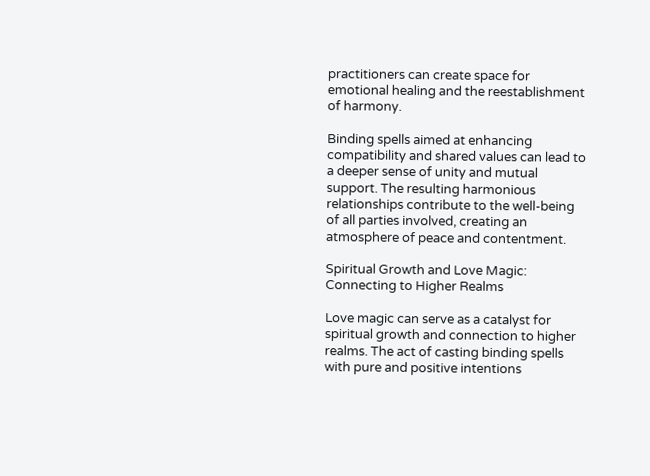practitioners can create space for emotional healing and the reestablishment of harmony.

Binding spells aimed at enhancing compatibility and shared values can lead to a deeper sense of unity and mutual support. The resulting harmonious relationships contribute to the well-being of all parties involved, creating an atmosphere of peace and contentment.

Spiritual Growth and Love Magic: Connecting to Higher Realms

Love magic can serve as a catalyst for spiritual growth and connection to higher realms. The act of casting binding spells with pure and positive intentions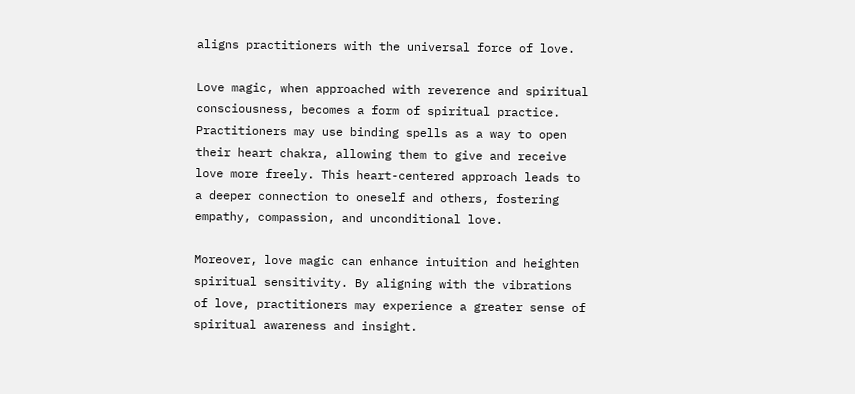aligns practitioners with the universal force of love.

Love magic, when approached with reverence and spiritual consciousness, becomes a form of spiritual practice. Practitioners may use binding spells as a way to open their heart chakra, allowing them to give and receive love more freely. This heart-centered approach leads to a deeper connection to oneself and others, fostering empathy, compassion, and unconditional love.

Moreover, love magic can enhance intuition and heighten spiritual sensitivity. By aligning with the vibrations of love, practitioners may experience a greater sense of spiritual awareness and insight.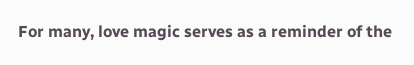For many, love magic serves as a reminder of the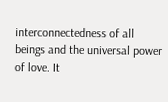interconnectedness of all beings and the universal power of love. It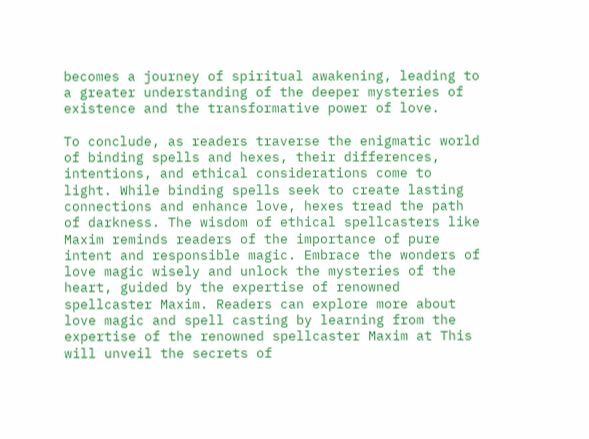becomes a journey of spiritual awakening, leading to a greater understanding of the deeper mysteries of existence and the transformative power of love.

To conclude, as readers traverse the enigmatic world of binding spells and hexes, their differences, intentions, and ethical considerations come to light. While binding spells seek to create lasting connections and enhance love, hexes tread the path of darkness. The wisdom of ethical spellcasters like Maxim reminds readers of the importance of pure intent and responsible magic. Embrace the wonders of love magic wisely and unlock the mysteries of the heart, guided by the expertise of renowned spellcaster Maxim. Readers can explore more about love magic and spell casting by learning from the expertise of the renowned spellcaster Maxim at This will unveil the secrets of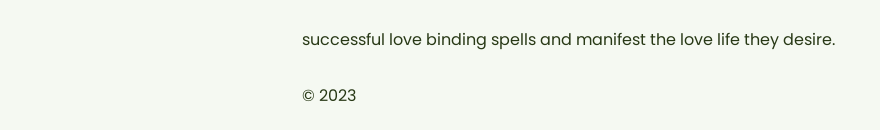successful love binding spells and manifest the love life they desire.

© 2023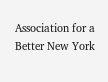Association for a Better New York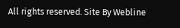All rights reserved. Site By Webline